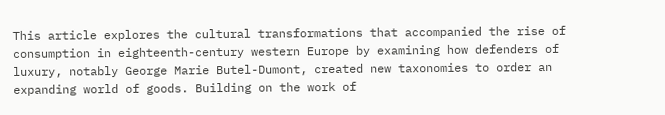This article explores the cultural transformations that accompanied the rise of consumption in eighteenth-century western Europe by examining how defenders of luxury, notably George Marie Butel-Dumont, created new taxonomies to order an expanding world of goods. Building on the work of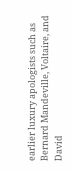earlier luxury apologists such as Bernard Mandeville, Voltaire, and David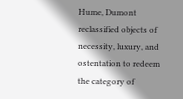Hume, Dumont reclassified objects of necessity, luxury, and ostentation to redeem the category of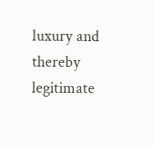luxury and thereby legitimate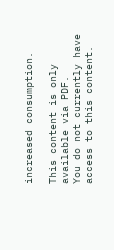increased consumption.

This content is only available via PDF.
You do not currently have access to this content.